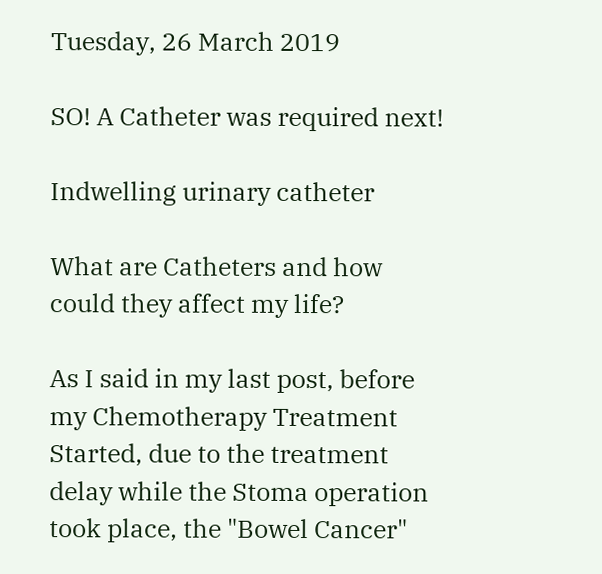Tuesday, 26 March 2019

SO! A Catheter was required next!

Indwelling urinary catheter

What are Catheters and how could they affect my life?

As I said in my last post, before my Chemotherapy Treatment Started, due to the treatment delay while the Stoma operation took place, the "Bowel Cancer"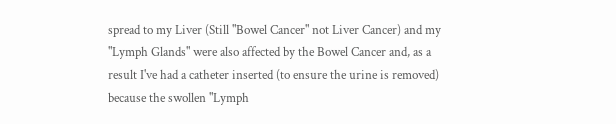spread to my Liver (Still "Bowel Cancer" not Liver Cancer) and my "Lymph Glands" were also affected by the Bowel Cancer and, as a result I've had a catheter inserted (to ensure the urine is removed) because the swollen "Lymph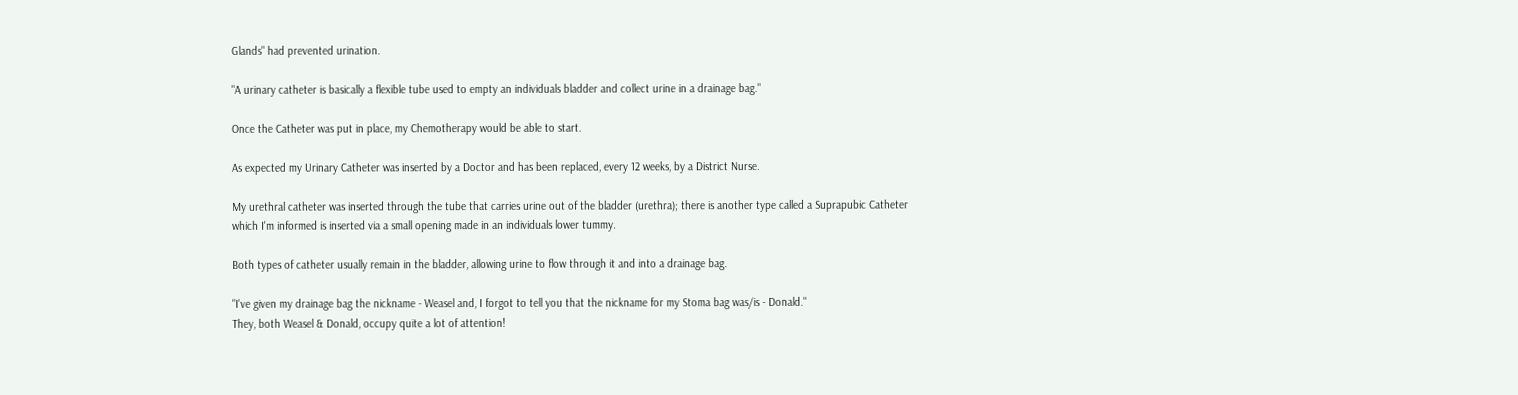Glands" had prevented urination.

"A urinary catheter is basically a flexible tube used to empty an individuals bladder and collect urine in a drainage bag."

Once the Catheter was put in place, my Chemotherapy would be able to start.

As expected my Urinary Catheter was inserted by a Doctor and has been replaced, every 12 weeks, by a District Nurse.

My urethral catheter was inserted through the tube that carries urine out of the bladder (urethra); there is another type called a Suprapubic Catheter which I'm informed is inserted via a small opening made in an individuals lower tummy.

Both types of catheter usually remain in the bladder, allowing urine to flow through it and into a drainage bag.

"I've given my drainage bag the nickname - Weasel and, I forgot to tell you that the nickname for my Stoma bag was/is - Donald."
They, both Weasel & Donald, occupy quite a lot of attention!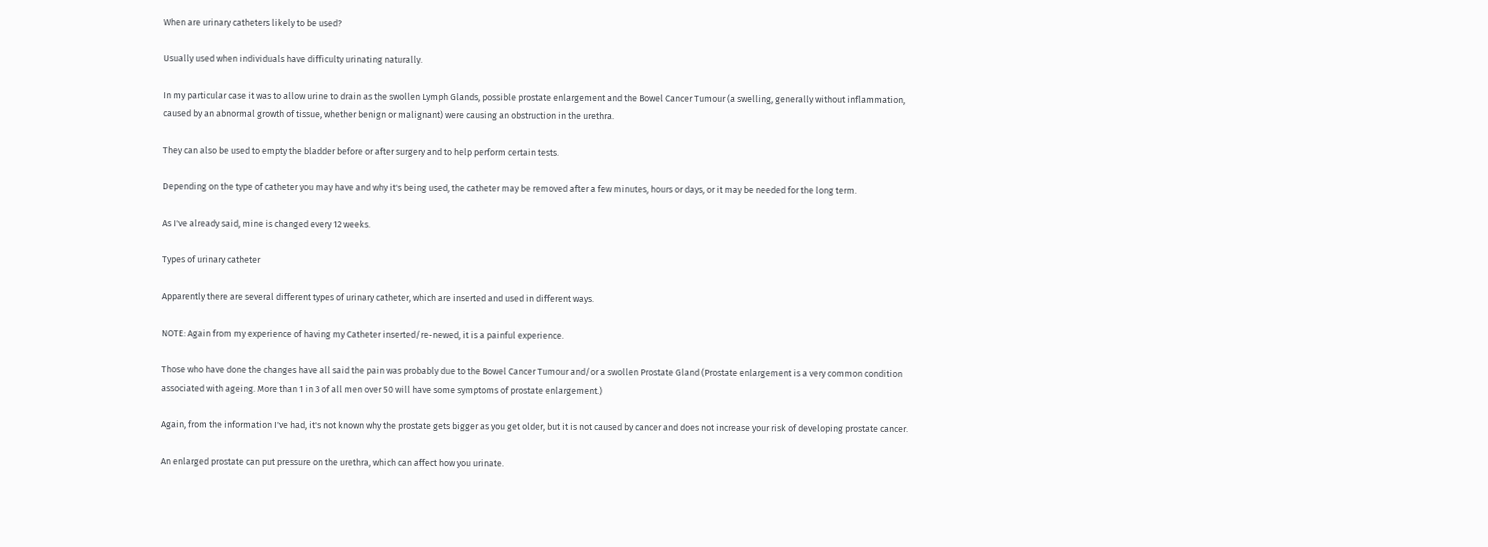When are urinary catheters likely to be used?

Usually used when individuals have difficulty urinating naturally.

In my particular case it was to allow urine to drain as the swollen Lymph Glands, possible prostate enlargement and the Bowel Cancer Tumour (a swelling, generally without inflammation, caused by an abnormal growth of tissue, whether benign or malignant) were causing an obstruction in the urethra.

They can also be used to empty the bladder before or after surgery and to help perform certain tests.

Depending on the type of catheter you may have and why it's being used, the catheter may be removed after a few minutes, hours or days, or it may be needed for the long term.

As I've already said, mine is changed every 12 weeks.

Types of urinary catheter

Apparently there are several different types of urinary catheter, which are inserted and used in different ways.

NOTE: Again from my experience of having my Catheter inserted/re-newed, it is a painful experience.

Those who have done the changes have all said the pain was probably due to the Bowel Cancer Tumour and/or a swollen Prostate Gland (Prostate enlargement is a very common condition associated with ageing. More than 1 in 3 of all men over 50 will have some symptoms of prostate enlargement.)

Again, from the information I've had, it's not known why the prostate gets bigger as you get older, but it is not caused by cancer and does not increase your risk of developing prostate cancer.

An enlarged prostate can put pressure on the urethra, which can affect how you urinate.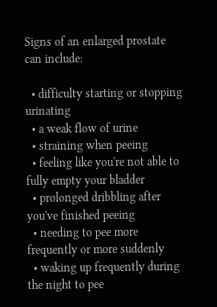Signs of an enlarged prostate can include:

  • difficulty starting or stopping urinating
  • a weak flow of urine
  • straining when peeing
  • feeling like you're not able to fully empty your bladder
  • prolonged dribbling after you've finished peeing
  • needing to pee more frequently or more suddenly
  • waking up frequently during the night to pee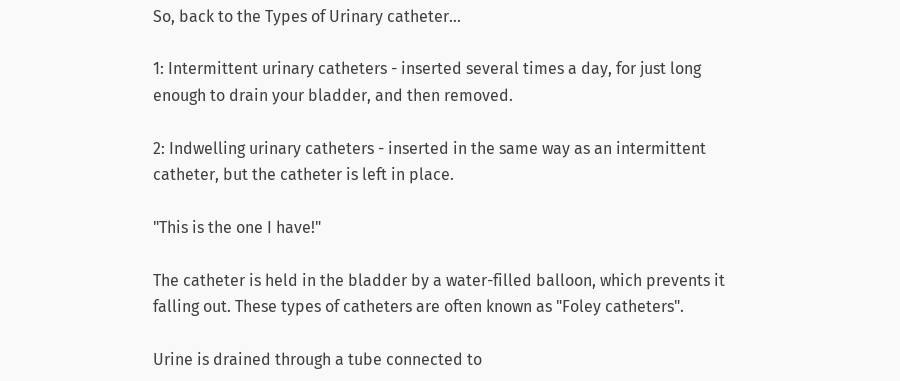So, back to the Types of Urinary catheter...

1: Intermittent urinary catheters - inserted several times a day, for just long enough to drain your bladder, and then removed.

2: Indwelling urinary catheters - inserted in the same way as an intermittent catheter, but the catheter is left in place.

"This is the one I have!"

The catheter is held in the bladder by a water-filled balloon, which prevents it falling out. These types of catheters are often known as "Foley catheters".

Urine is drained through a tube connected to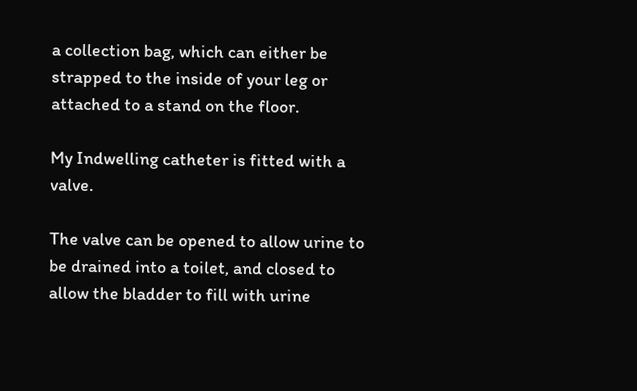a collection bag, which can either be strapped to the inside of your leg or attached to a stand on the floor.

My Indwelling catheter is fitted with a valve.

The valve can be opened to allow urine to be drained into a toilet, and closed to allow the bladder to fill with urine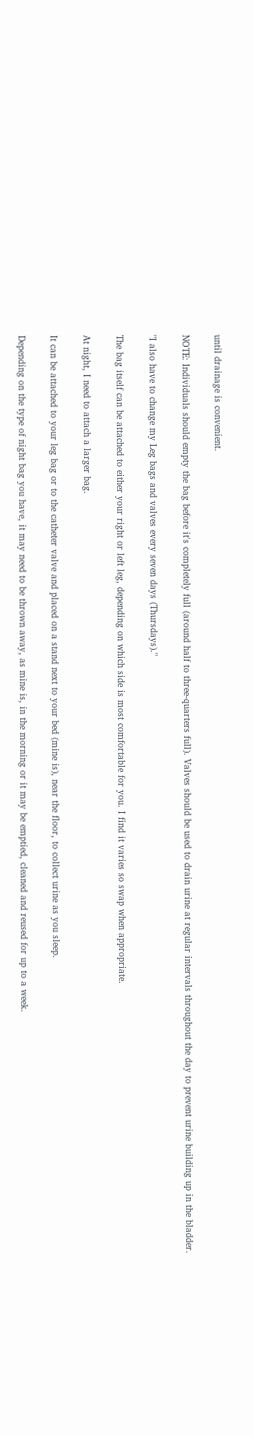until drainage is convenient.

NOTE: Individuals should empty the bag before it's completely full (around half to three-quarters full). Valves should be used to drain urine at regular intervals throughout the day to prevent urine building up in the bladder.

"I also have to change my Leg bags and valves every seven days (Thursdays)."

The bag itself can be attached to either your right or left leg, depending on which side is most comfortable for you. I find it varies so swap when appropriate.

At night, I need to attach a larger bag.

It can be attached to your leg bag or to the catheter valve and placed on a stand next to your bed (mine is), near the floor, to collect urine as you sleep.

Depending on the type of night bag you have, it may need to be thrown away, as mine is, in the morning or it may be emptied, cleaned and reused for up to a week.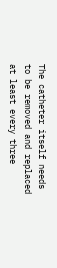The catheter itself needs to be removed and replaced at least every three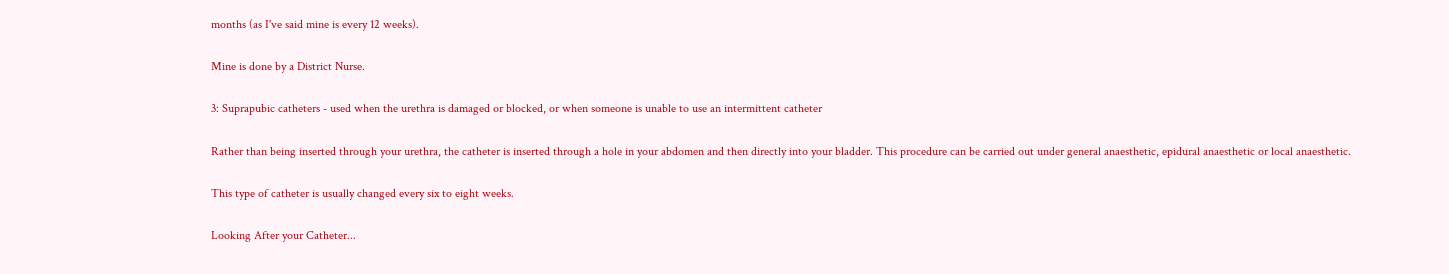months (as I've said mine is every 12 weeks).

Mine is done by a District Nurse.

3: Suprapubic catheters - used when the urethra is damaged or blocked, or when someone is unable to use an intermittent catheter

Rather than being inserted through your urethra, the catheter is inserted through a hole in your abdomen and then directly into your bladder. This procedure can be carried out under general anaesthetic, epidural anaesthetic or local anaesthetic.

This type of catheter is usually changed every six to eight weeks.

Looking After your Catheter...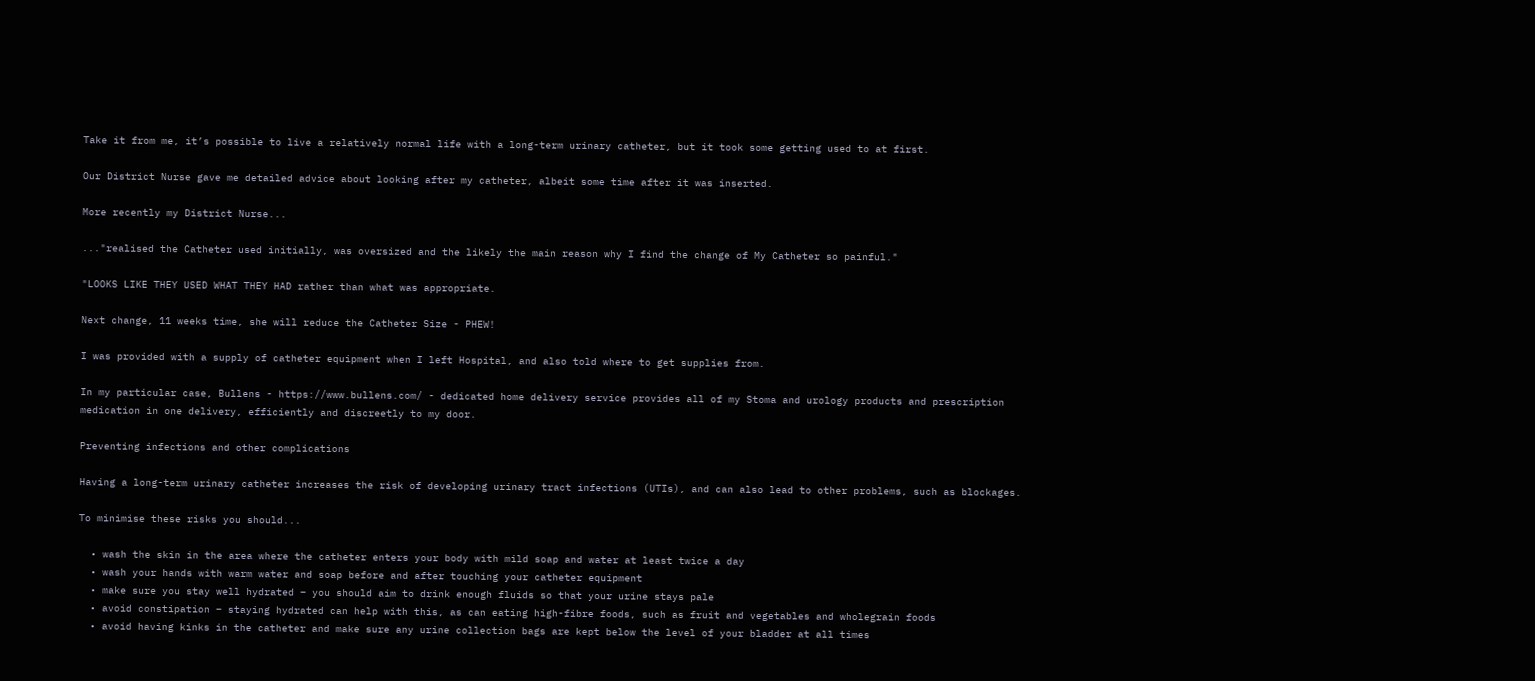Take it from me, it’s possible to live a relatively normal life with a long-term urinary catheter, but it took some getting used to at first.

Our District Nurse gave me detailed advice about looking after my catheter, albeit some time after it was inserted.

More recently my District Nurse...

..."realised the Catheter used initially, was oversized and the likely the main reason why I find the change of My Catheter so painful."

"LOOKS LIKE THEY USED WHAT THEY HAD rather than what was appropriate.

Next change, 11 weeks time, she will reduce the Catheter Size - PHEW!

I was provided with a supply of catheter equipment when I left Hospital, and also told where to get supplies from.

In my particular case, Bullens - https://www.bullens.com/ - dedicated home delivery service provides all of my Stoma and urology products and prescription medication in one delivery, efficiently and discreetly to my door.

Preventing infections and other complications

Having a long-term urinary catheter increases the risk of developing urinary tract infections (UTIs), and can also lead to other problems, such as blockages.

To minimise these risks you should...

  • wash the skin in the area where the catheter enters your body with mild soap and water at least twice a day
  • wash your hands with warm water and soap before and after touching your catheter equipment
  • make sure you stay well hydrated – you should aim to drink enough fluids so that your urine stays pale
  • avoid constipation – staying hydrated can help with this, as can eating high-fibre foods, such as fruit and vegetables and wholegrain foods
  • avoid having kinks in the catheter and make sure any urine collection bags are kept below the level of your bladder at all times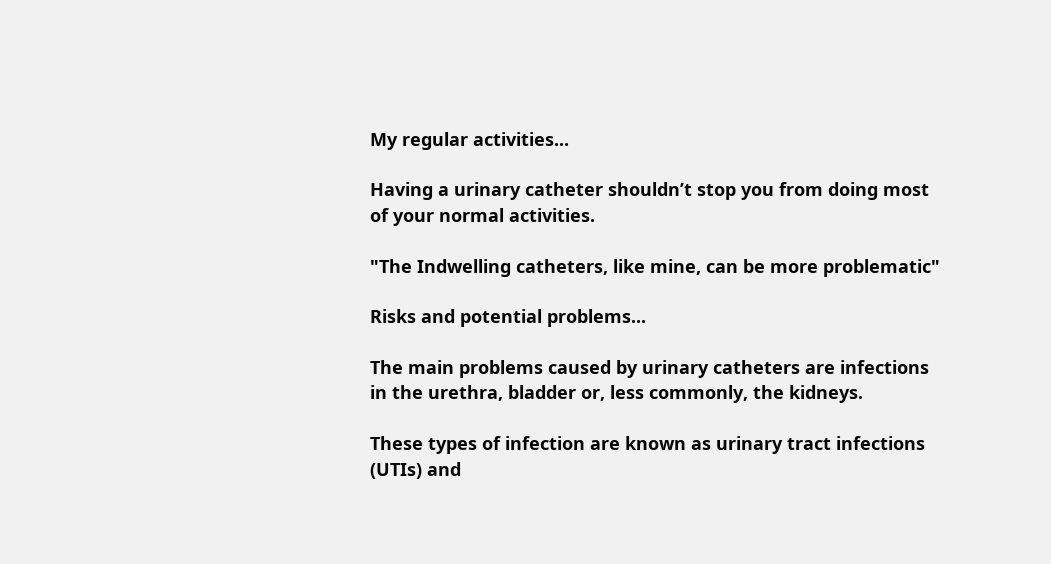My regular activities...

Having a urinary catheter shouldn’t stop you from doing most of your normal activities.

"The Indwelling catheters, like mine, can be more problematic"

Risks and potential problems...

The main problems caused by urinary catheters are infections in the urethra, bladder or, less commonly, the kidneys.

These types of infection are known as urinary tract infections (UTIs) and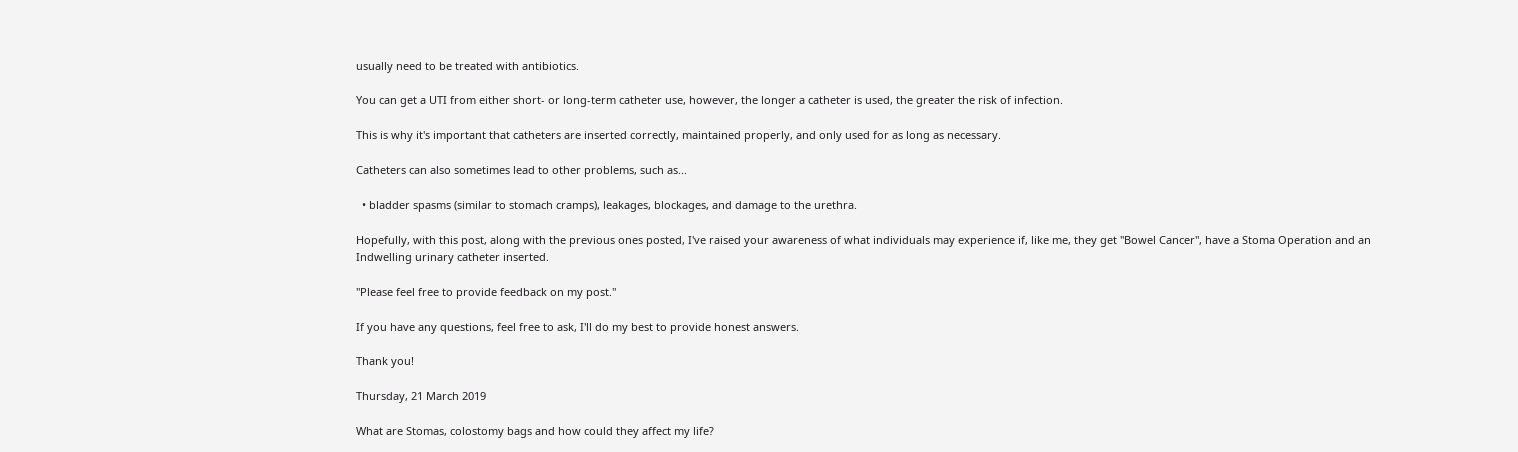usually need to be treated with antibiotics.

You can get a UTI from either short- or long-term catheter use, however, the longer a catheter is used, the greater the risk of infection.

This is why it's important that catheters are inserted correctly, maintained properly, and only used for as long as necessary.

Catheters can also sometimes lead to other problems, such as...

  • bladder spasms (similar to stomach cramps), leakages, blockages, and damage to the urethra.

Hopefully, with this post, along with the previous ones posted, I've raised your awareness of what individuals may experience if, like me, they get "Bowel Cancer", have a Stoma Operation and an Indwelling urinary catheter inserted.

"Please feel free to provide feedback on my post."

If you have any questions, feel free to ask, I'll do my best to provide honest answers.

Thank you!

Thursday, 21 March 2019

What are Stomas, colostomy bags and how could they affect my life?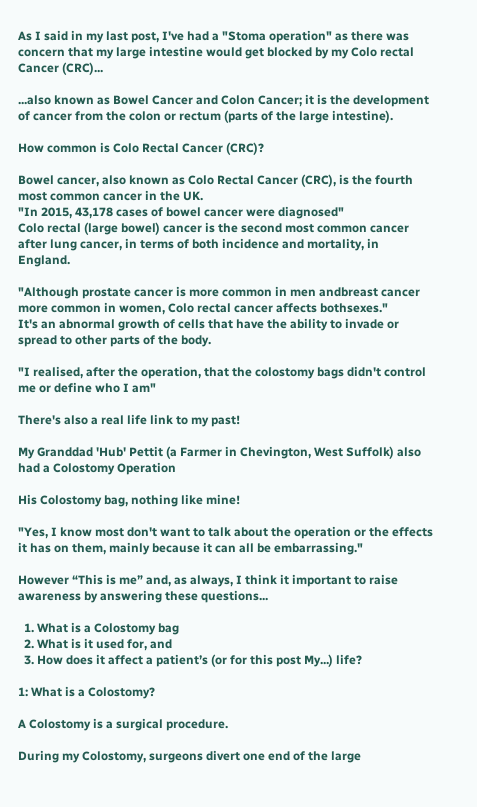As I said in my last post, I've had a "Stoma operation" as there was concern that my large intestine would get blocked by my Colo rectal Cancer (CRC)...

...also known as Bowel Cancer and Colon Cancer; it is the development of cancer from the colon or rectum (parts of the large intestine).

How common is Colo Rectal Cancer (CRC)?

Bowel cancer, also known as Colo Rectal Cancer (CRC), is the fourth most common cancer in the UK.
"In 2015, 43,178 cases of bowel cancer were diagnosed"
Colo rectal (large bowel) cancer is the second most common cancer
after lung cancer, in terms of both incidence and mortality, in England.

"Although prostate cancer is more common in men andbreast cancer more common in women, Colo rectal cancer affects bothsexes."
It's an abnormal growth of cells that have the ability to invade or spread to other parts of the body.

"I realised, after the operation, that the colostomy bags didn't control me or define who I am"

There's also a real life link to my past!

My Granddad 'Hub' Pettit (a Farmer in Chevington, West Suffolk) also had a Colostomy Operation

His Colostomy bag, nothing like mine!

"Yes, I know most don't want to talk about the operation or the effects it has on them, mainly because it can all be embarrassing."

However “This is me” and, as always, I think it important to raise awareness by answering these questions...

  1. What is a Colostomy bag
  2. What is it used for, and
  3. How does it affect a patient’s (or for this post My...) life?

1: What is a Colostomy?

A Colostomy is a surgical procedure.

During my Colostomy, surgeons divert one end of the large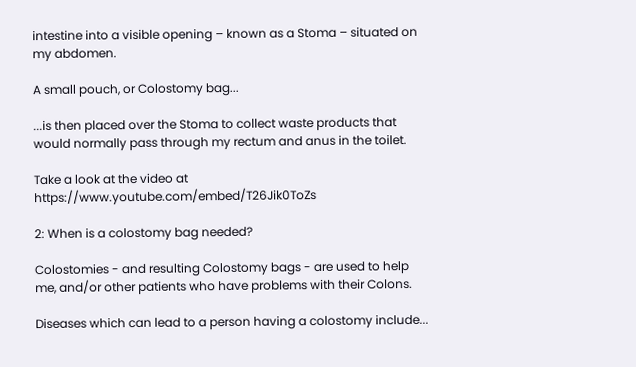intestine into a visible opening – known as a Stoma – situated on my abdomen.

A small pouch, or Colostomy bag...

...is then placed over the Stoma to collect waste products that would normally pass through my rectum and anus in the toilet.

Take a look at the video at https://www.youtube.com/embed/T26Jik0ToZs

2: When is a colostomy bag needed?

Colostomies - and resulting Colostomy bags - are used to help me, and/or other patients who have problems with their Colons.

Diseases which can lead to a person having a colostomy include...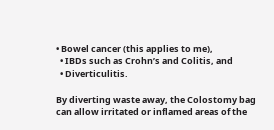• Bowel cancer (this applies to me),
  • IBDs such as Crohn’s and Colitis, and
  • Diverticulitis.

By diverting waste away, the Colostomy bag can allow irritated or inflamed areas of the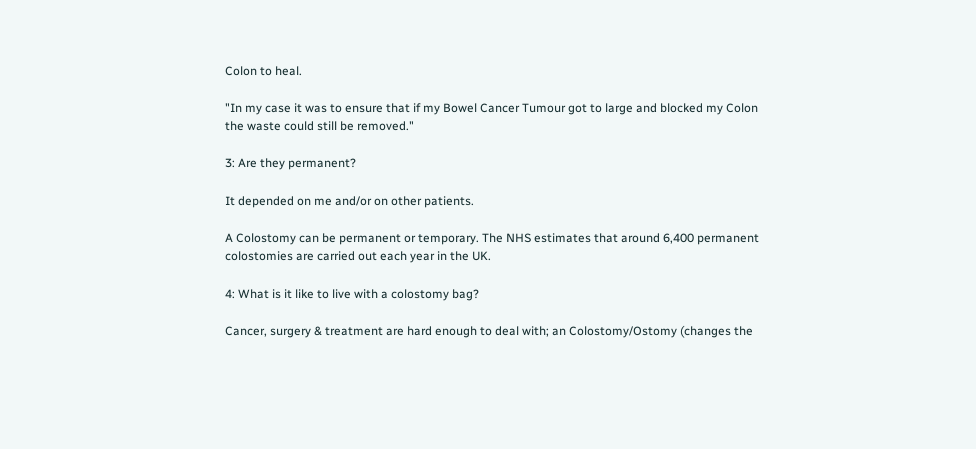Colon to heal.

"In my case it was to ensure that if my Bowel Cancer Tumour got to large and blocked my Colon the waste could still be removed."

3: Are they permanent?

It depended on me and/or on other patients.

A Colostomy can be permanent or temporary. The NHS estimates that around 6,400 permanent colostomies are carried out each year in the UK.

4: What is it like to live with a colostomy bag?

Cancer, surgery & treatment are hard enough to deal with; an Colostomy/Ostomy (changes the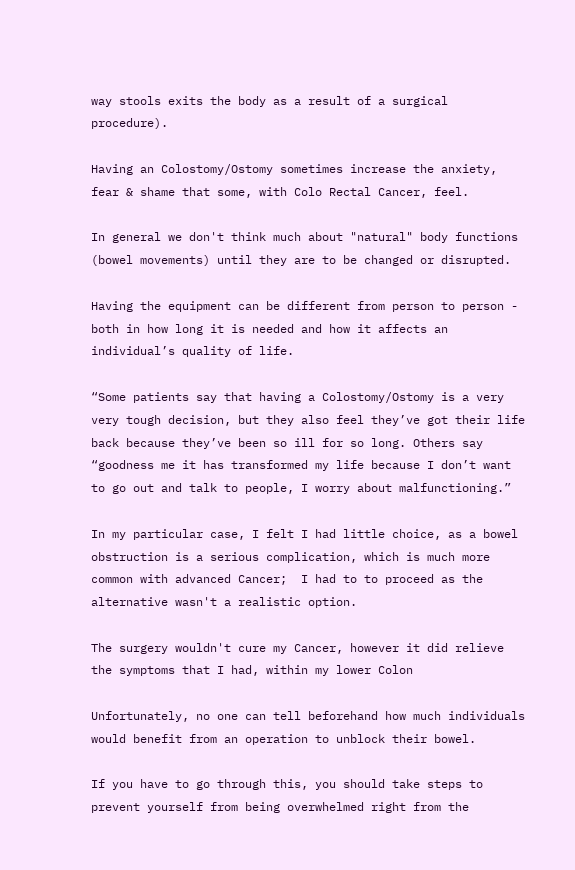way stools exits the body as a result of a surgical procedure).

Having an Colostomy/Ostomy sometimes increase the anxiety, fear & shame that some, with Colo Rectal Cancer, feel.

In general we don't think much about "natural" body functions (bowel movements) until they are to be changed or disrupted.

Having the equipment can be different from person to person - both in how long it is needed and how it affects an individual’s quality of life.

“Some patients say that having a Colostomy/Ostomy is a very very tough decision, but they also feel they’ve got their life back because they’ve been so ill for so long. Others say “goodness me it has transformed my life because I don’t want to go out and talk to people, I worry about malfunctioning.”

In my particular case, I felt I had little choice, as a bowel obstruction is a serious complication, which is much more common with advanced Cancer;  I had to to proceed as the alternative wasn't a realistic option.

The surgery wouldn't cure my Cancer, however it did relieve the symptoms that I had, within my lower Colon

Unfortunately, no one can tell beforehand how much individuals would benefit from an operation to unblock their bowel.

If you have to go through this, you should take steps to prevent yourself from being overwhelmed right from the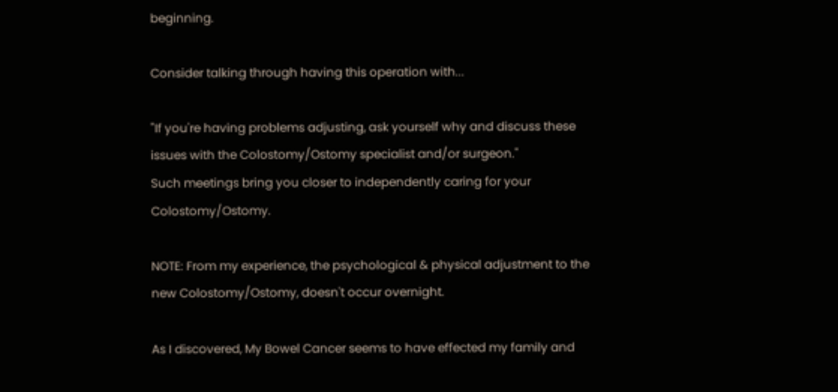beginning.

Consider talking through having this operation with...

"If you're having problems adjusting, ask yourself why and discuss these issues with the Colostomy/Ostomy specialist and/or surgeon."
Such meetings bring you closer to independently caring for your Colostomy/Ostomy.

NOTE: From my experience, the psychological & physical adjustment to the new Colostomy/Ostomy, doesn't occur overnight.

As I discovered, My Bowel Cancer seems to have effected my family and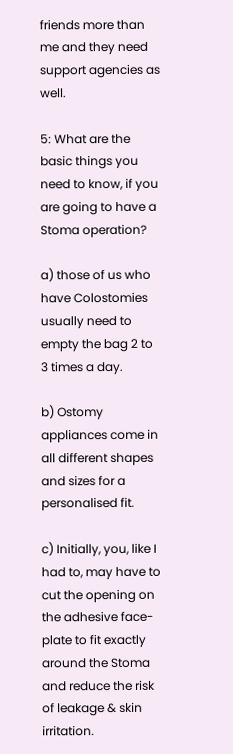friends more than me and they need support agencies as well.

5: What are the basic things you need to know, if you are going to have a Stoma operation?

a) those of us who have Colostomies usually need to empty the bag 2 to 3 times a day.

b) Ostomy appliances come in all different shapes and sizes for a personalised fit.

c) Initially, you, like I had to, may have to cut the opening on the adhesive face-plate to fit exactly around the Stoma and reduce the risk of leakage & skin irritation.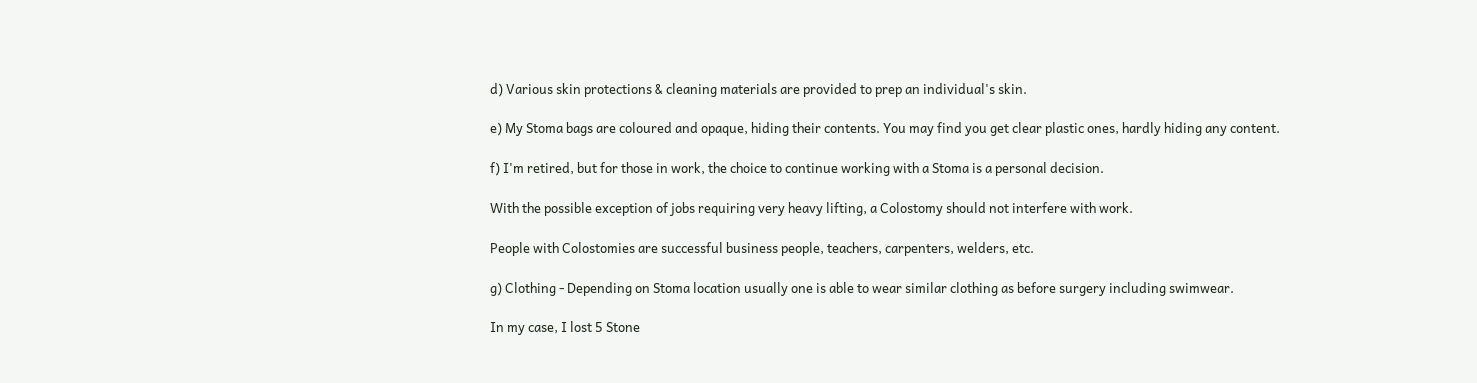d) Various skin protections & cleaning materials are provided to prep an individual's skin.

e) My Stoma bags are coloured and opaque, hiding their contents. You may find you get clear plastic ones, hardly hiding any content.

f) I'm retired, but for those in work, the choice to continue working with a Stoma is a personal decision.

With the possible exception of jobs requiring very heavy lifting, a Colostomy should not interfere with work.

People with Colostomies are successful business people, teachers, carpenters, welders, etc.

g) Clothing - Depending on Stoma location usually one is able to wear similar clothing as before surgery including swimwear.

In my case, I lost 5 Stone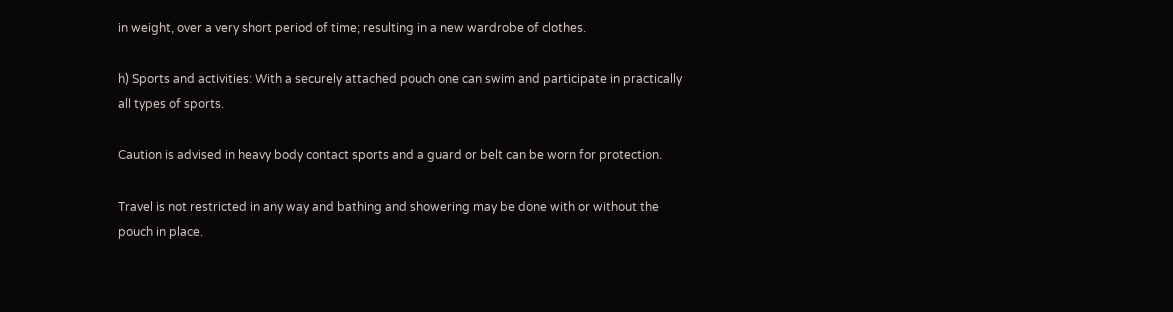in weight, over a very short period of time; resulting in a new wardrobe of clothes.

h) Sports and activities: With a securely attached pouch one can swim and participate in practically all types of sports.

Caution is advised in heavy body contact sports and a guard or belt can be worn for protection.

Travel is not restricted in any way and bathing and showering may be done with or without the pouch in place.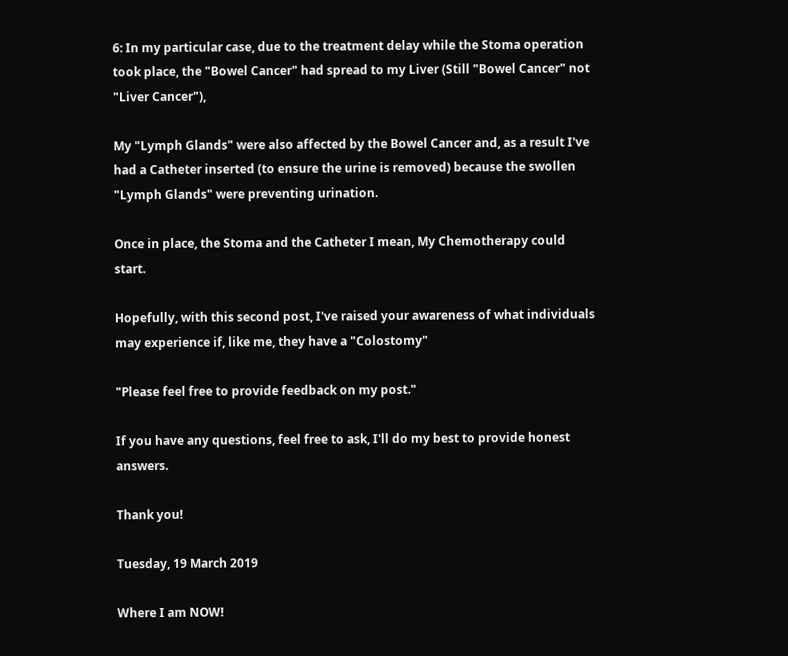6: In my particular case, due to the treatment delay while the Stoma operation took place, the "Bowel Cancer" had spread to my Liver (Still "Bowel Cancer" not "Liver Cancer"),

My "Lymph Glands" were also affected by the Bowel Cancer and, as a result I've had a Catheter inserted (to ensure the urine is removed) because the swollen "Lymph Glands" were preventing urination.

Once in place, the Stoma and the Catheter I mean, My Chemotherapy could start.

Hopefully, with this second post, I've raised your awareness of what individuals may experience if, like me, they have a "Colostomy"

"Please feel free to provide feedback on my post."

If you have any questions, feel free to ask, I'll do my best to provide honest answers.

Thank you!

Tuesday, 19 March 2019

Where I am NOW!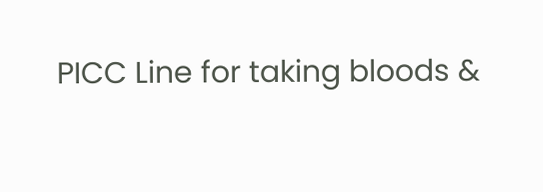PICC Line for taking bloods &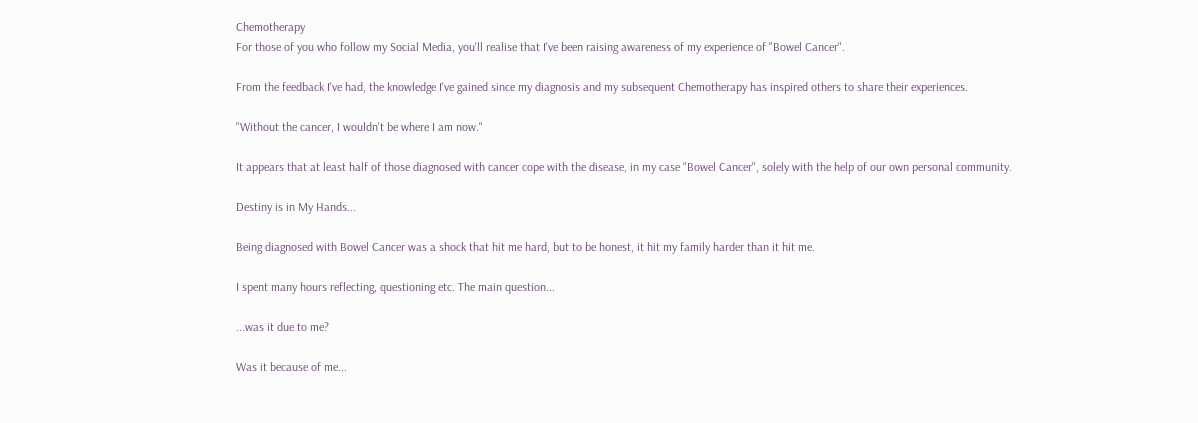Chemotherapy
For those of you who follow my Social Media, you'll realise that I've been raising awareness of my experience of "Bowel Cancer".

From the feedback I've had, the knowledge I've gained since my diagnosis and my subsequent Chemotherapy has inspired others to share their experiences.

"Without the cancer, I wouldn't be where I am now."

It appears that at least half of those diagnosed with cancer cope with the disease, in my case "Bowel Cancer", solely with the help of our own personal community.

Destiny is in My Hands...

Being diagnosed with Bowel Cancer was a shock that hit me hard, but to be honest, it hit my family harder than it hit me.

I spent many hours reflecting, questioning etc. The main question...

...was it due to me?

Was it because of me...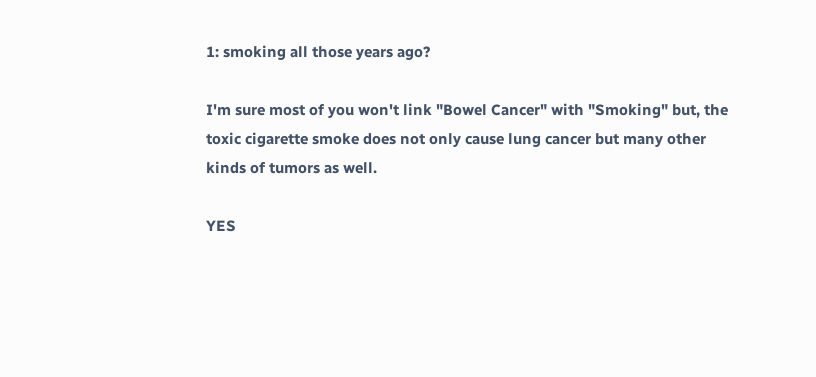1: smoking all those years ago?

I'm sure most of you won't link "Bowel Cancer" with "Smoking" but, the toxic cigarette smoke does not only cause lung cancer but many other kinds of tumors as well.

YES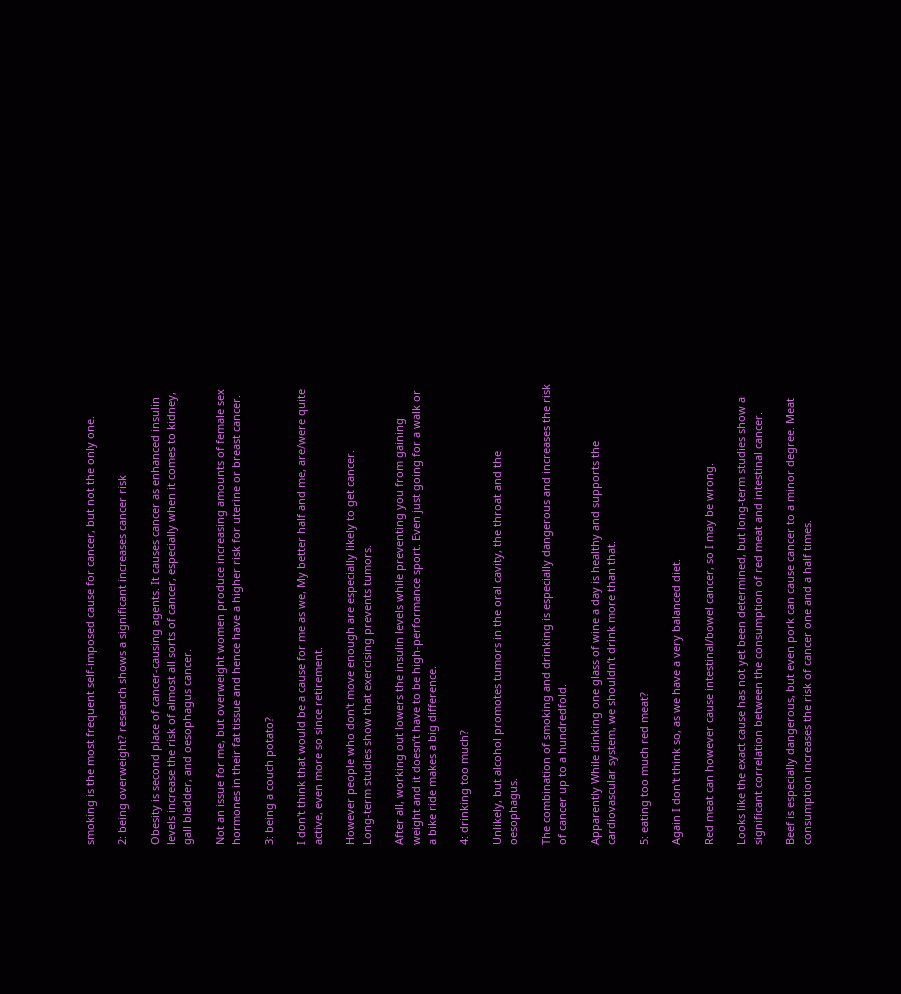smoking is the most frequent self-imposed cause for cancer, but not the only one.

2: being overweight? research shows a significant increases cancer risk

Obesity is second place of cancer-causing agents. It causes cancer as enhanced insulin levels increase the risk of almost all sorts of cancer, especially when it comes to kidney, gall bladder, and oesophagus cancer.

Not an issue for me, but overweight women produce increasing amounts of female sex hormones in their fat tissue and hence have a higher risk for uterine or breast cancer.

3: being a couch potato?

I don't think that would be a cause for me as we, My better half and me, are/were quite active, even more so since retirement.

However people who don't move enough are especially likely to get cancer.
Long-term studies show that exercising prevents tumors.

After all, working out lowers the insulin levels while preventing you from gaining weight and it doesn’t have to be high-performance sport. Even just going for a walk or a bike ride makes a big difference.

4: drinking too much?

Unlikely, but alcohol promotes tumors in the oral cavity, the throat and the oesophagus.

The combination of smoking and drinking is especially dangerous and increases the risk of cancer up to a hundredfold.

Apparently While dinking one glass of wine a day is healthy and supports the cardiovascular system, we shouldn’t drink more than that.

5: eating too much red meat?

Again I don't think so, as we have a very balanced diet.

Red meat can however cause intestinal/bowel cancer, so I may be wrong.

Looks like the exact cause has not yet been determined, but long-term studies show a significant correlation between the consumption of red meat and intestinal cancer.

Beef is especially dangerous, but even pork can cause cancer to a minor degree. Meat consumption increases the risk of cancer one and a half times.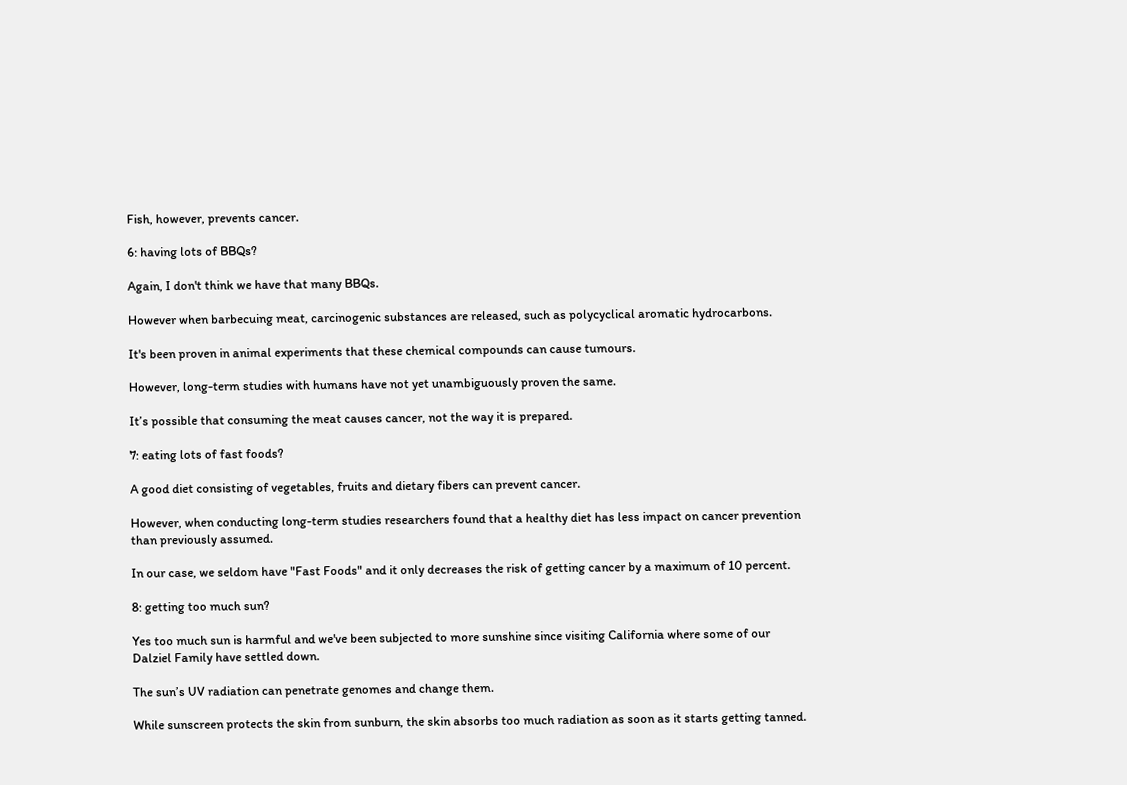Fish, however, prevents cancer.

6: having lots of BBQs?

Again, I don't think we have that many BBQs.

However when barbecuing meat, carcinogenic substances are released, such as polycyclical aromatic hydrocarbons.

It's been proven in animal experiments that these chemical compounds can cause tumours.

However, long-term studies with humans have not yet unambiguously proven the same.

It’s possible that consuming the meat causes cancer, not the way it is prepared.

7: eating lots of fast foods?

A good diet consisting of vegetables, fruits and dietary fibers can prevent cancer.

However, when conducting long-term studies researchers found that a healthy diet has less impact on cancer prevention than previously assumed.

In our case, we seldom have "Fast Foods" and it only decreases the risk of getting cancer by a maximum of 10 percent.

8: getting too much sun?

Yes too much sun is harmful and we've been subjected to more sunshine since visiting California where some of our Dalziel Family have settled down.

The sun’s UV radiation can penetrate genomes and change them.

While sunscreen protects the skin from sunburn, the skin absorbs too much radiation as soon as it starts getting tanned.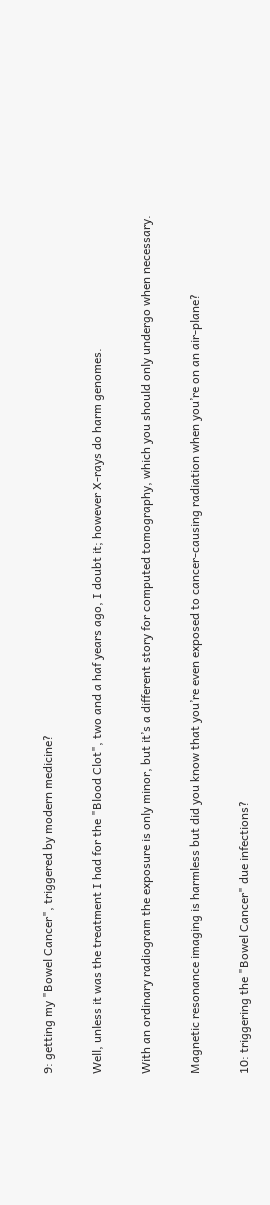9: getting my "Bowel Cancer", triggered by modern medicine?

Well, unless it was the treatment I had for the "Blood Clot", two and a haf years ago, I doubt it; however X-rays do harm genomes.

With an ordinary radiogram the exposure is only minor, but it’s a different story for computed tomography, which you should only undergo when necessary.

Magnetic resonance imaging is harmless but did you know that you’re even exposed to cancer-causing radiation when you’re on an air-plane?

10: triggering the "Bowel Cancer" due infections?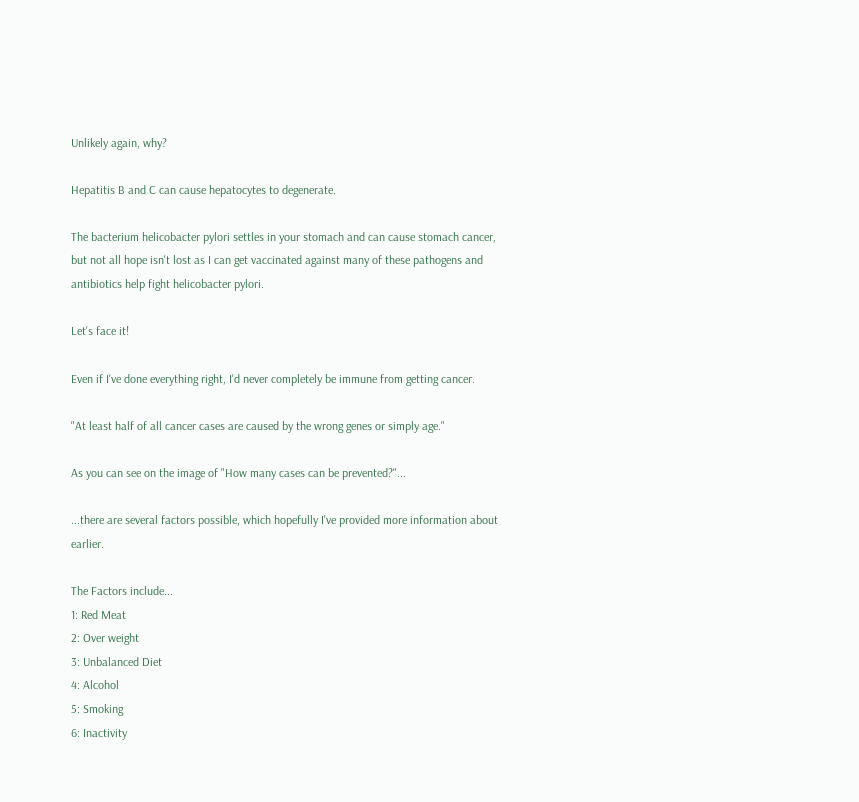Unlikely again, why?

Hepatitis B and C can cause hepatocytes to degenerate.

The bacterium helicobacter pylori settles in your stomach and can cause stomach cancer, but not all hope isn't lost as I can get vaccinated against many of these pathogens and antibiotics help fight helicobacter pylori.

Let's face it!

Even if I've done everything right, I'd never completely be immune from getting cancer.

"At least half of all cancer cases are caused by the wrong genes or simply age."

As you can see on the image of "How many cases can be prevented?"...

...there are several factors possible, which hopefully I've provided more information about earlier.

The Factors include...
1: Red Meat
2: Over weight
3: Unbalanced Diet
4: Alcohol
5: Smoking
6: Inactivity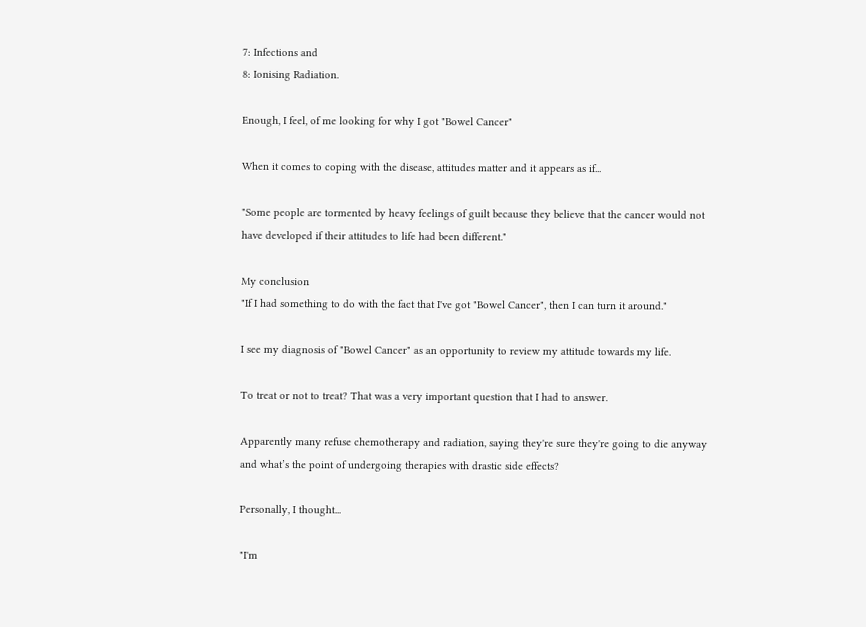7: Infections and
8: Ionising Radiation.

Enough, I feel, of me looking for why I got "Bowel Cancer"

When it comes to coping with the disease, attitudes matter and it appears as if...

"Some people are tormented by heavy feelings of guilt because they believe that the cancer would not have developed if their attitudes to life had been different."

My conclusion
"If I had something to do with the fact that I've got "Bowel Cancer", then I can turn it around."

I see my diagnosis of "Bowel Cancer" as an opportunity to review my attitude towards my life.

To treat or not to treat? That was a very important question that I had to answer.

Apparently many refuse chemotherapy and radiation, saying they're sure they're going to die anyway and what’s the point of undergoing therapies with drastic side effects?

Personally, I thought...

"I'm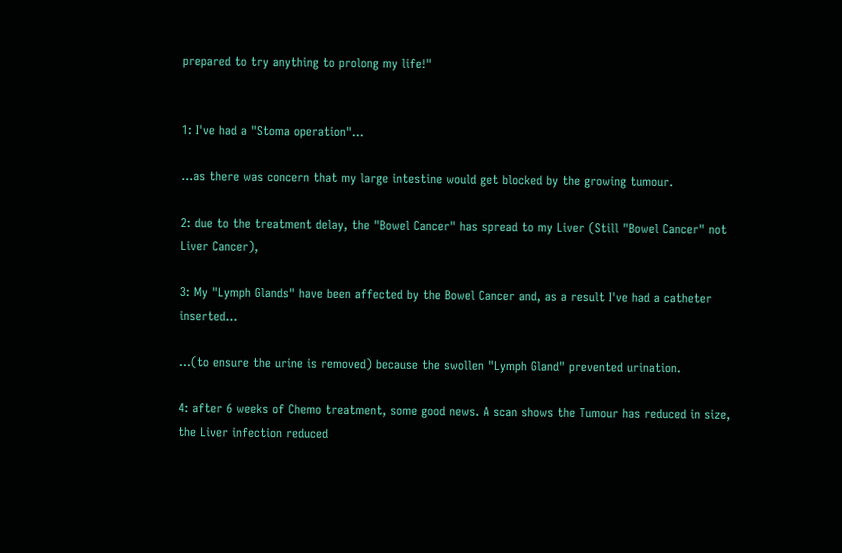prepared to try anything to prolong my life!"


1: I've had a "Stoma operation"...

...as there was concern that my large intestine would get blocked by the growing tumour.

2: due to the treatment delay, the "Bowel Cancer" has spread to my Liver (Still "Bowel Cancer" not Liver Cancer),

3: My "Lymph Glands" have been affected by the Bowel Cancer and, as a result I've had a catheter inserted...

...(to ensure the urine is removed) because the swollen "Lymph Gland" prevented urination.

4: after 6 weeks of Chemo treatment, some good news. A scan shows the Tumour has reduced in size, the Liver infection reduced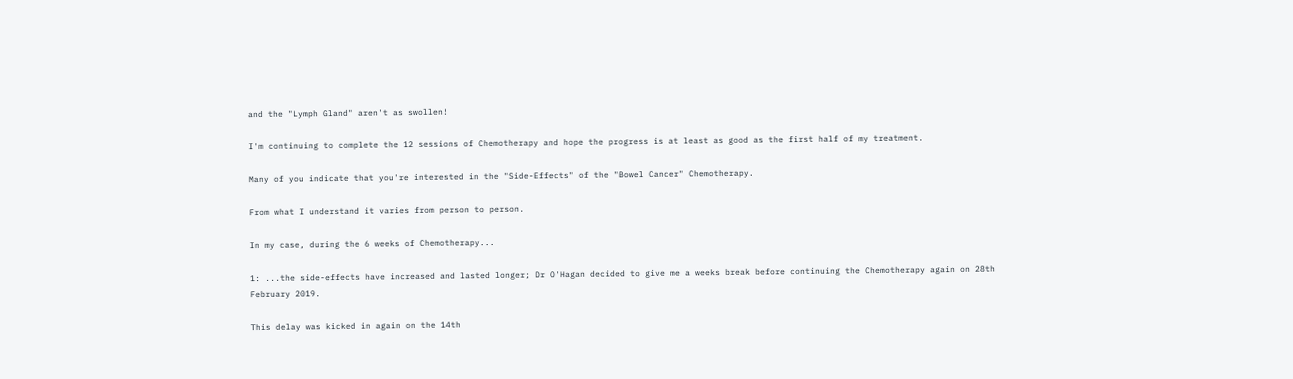and the "Lymph Gland" aren't as swollen!

I'm continuing to complete the 12 sessions of Chemotherapy and hope the progress is at least as good as the first half of my treatment.

Many of you indicate that you're interested in the "Side-Effects" of the "Bowel Cancer" Chemotherapy.

From what I understand it varies from person to person.

In my case, during the 6 weeks of Chemotherapy...

1: ...the side-effects have increased and lasted longer; Dr O'Hagan decided to give me a weeks break before continuing the Chemotherapy again on 28th February 2019.

This delay was kicked in again on the 14th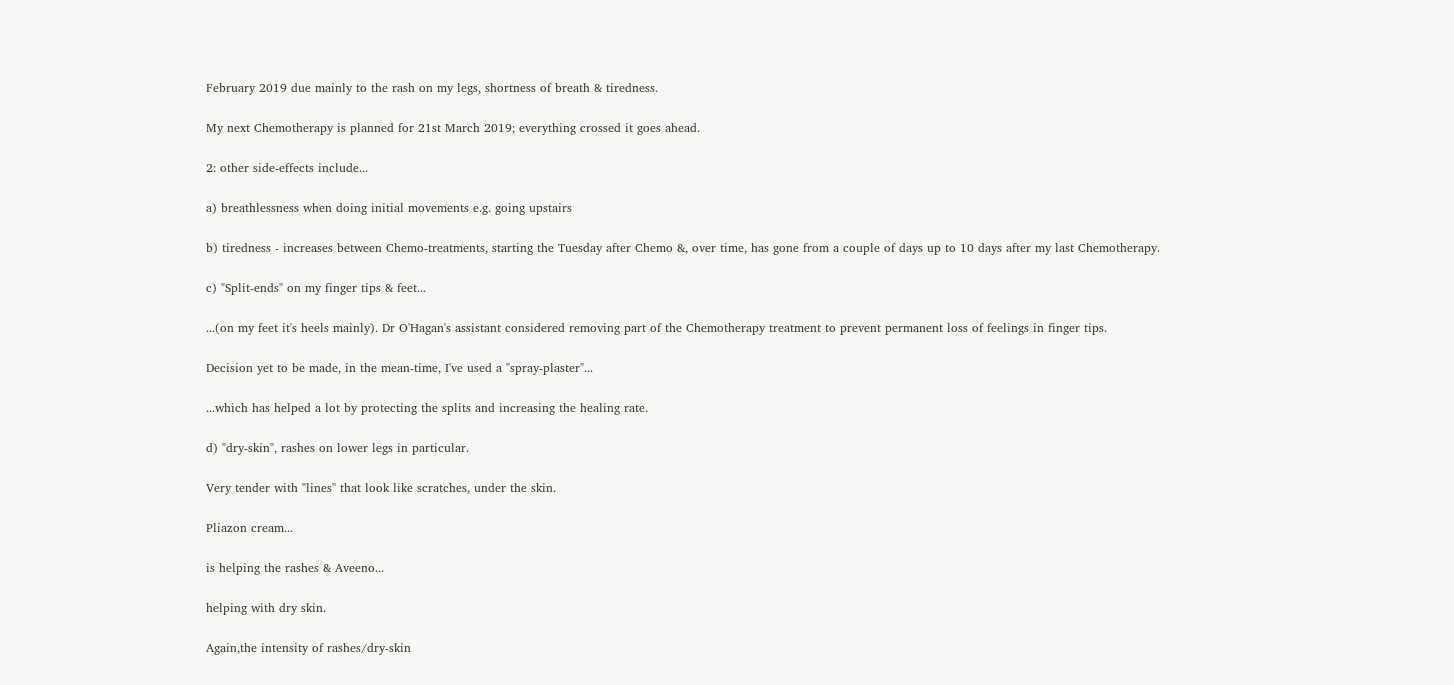February 2019 due mainly to the rash on my legs, shortness of breath & tiredness.

My next Chemotherapy is planned for 21st March 2019; everything crossed it goes ahead.

2: other side-effects include...

a) breathlessness when doing initial movements e.g. going upstairs

b) tiredness - increases between Chemo-treatments, starting the Tuesday after Chemo &, over time, has gone from a couple of days up to 10 days after my last Chemotherapy.

c) "Split-ends" on my finger tips & feet...

...(on my feet it's heels mainly). Dr O'Hagan's assistant considered removing part of the Chemotherapy treatment to prevent permanent loss of feelings in finger tips.

Decision yet to be made, in the mean-time, I've used a "spray-plaster"...

...which has helped a lot by protecting the splits and increasing the healing rate.

d) "dry-skin", rashes on lower legs in particular.

Very tender with "lines" that look like scratches, under the skin.

Pliazon cream...

is helping the rashes & Aveeno...

helping with dry skin.

Again,the intensity of rashes/dry-skin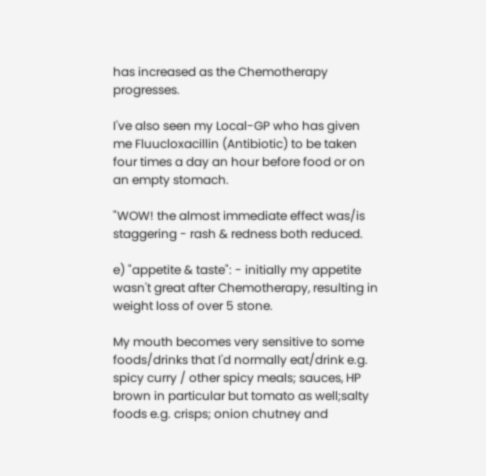has increased as the Chemotherapy progresses.

I've also seen my Local-GP who has given me Fluucloxacillin (Antibiotic) to be taken four times a day an hour before food or on an empty stomach.

"WOW! the almost immediate effect was/is staggering - rash & redness both reduced.

e) "appetite & taste": - initially my appetite wasn't great after Chemotherapy, resulting in weight loss of over 5 stone.

My mouth becomes very sensitive to some foods/drinks that I'd normally eat/drink e.g. spicy curry / other spicy meals; sauces, HP brown in particular but tomato as well;salty foods e.g. crisps; onion chutney and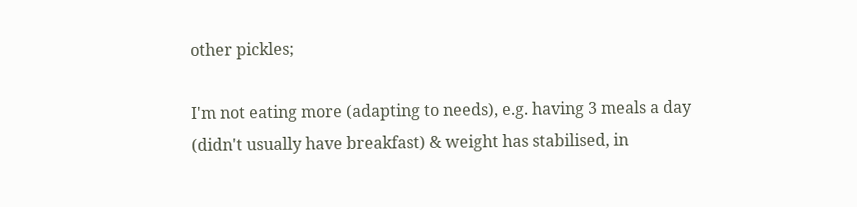other pickles;

I'm not eating more (adapting to needs), e.g. having 3 meals a day (didn't usually have breakfast) & weight has stabilised, in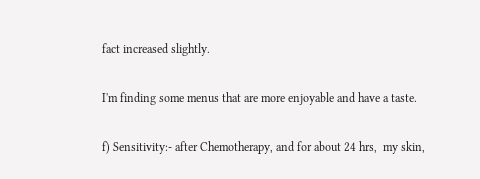fact increased slightly.

I'm finding some menus that are more enjoyable and have a taste.

f) Sensitivity:- after Chemotherapy, and for about 24 hrs,  my skin,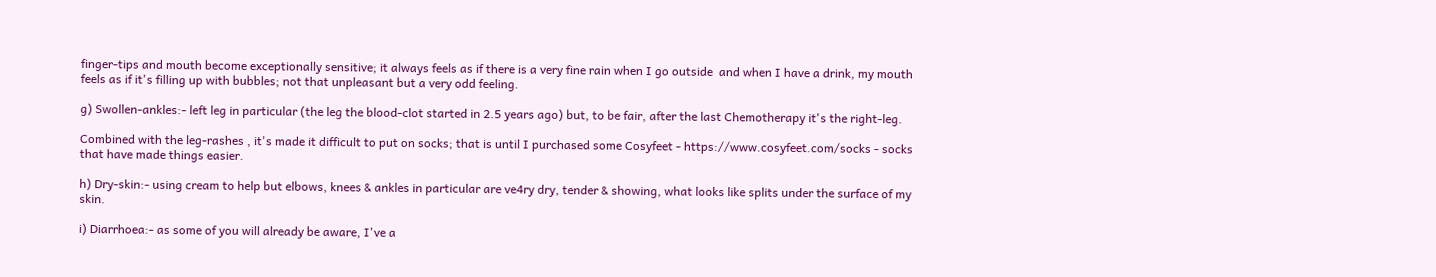finger-tips and mouth become exceptionally sensitive; it always feels as if there is a very fine rain when I go outside  and when I have a drink, my mouth feels as if it's filling up with bubbles; not that unpleasant but a very odd feeling.

g) Swollen-ankles:- left leg in particular (the leg the blood-clot started in 2.5 years ago) but, to be fair, after the last Chemotherapy it's the right-leg.

Combined with the leg-rashes , it's made it difficult to put on socks; that is until I purchased some Cosyfeet - https://www.cosyfeet.com/socks - socks that have made things easier.

h) Dry-skin:- using cream to help but elbows, knees & ankles in particular are ve4ry dry, tender & showing, what looks like splits under the surface of my skin.

i) Diarrhoea:- as some of you will already be aware, I've a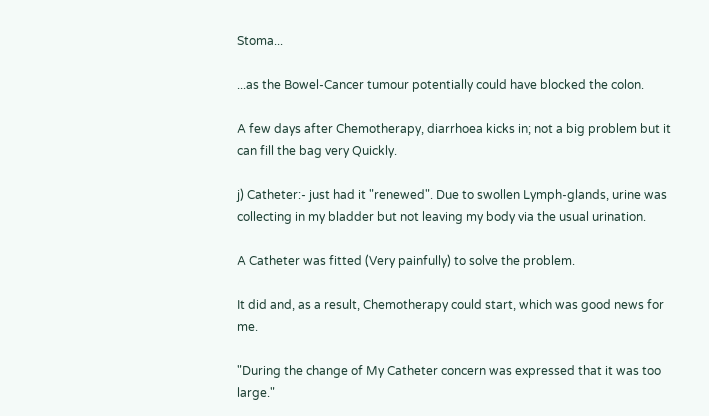Stoma...

...as the Bowel-Cancer tumour potentially could have blocked the colon.

A few days after Chemotherapy, diarrhoea kicks in; not a big problem but it can fill the bag very Quickly.

j) Catheter:- just had it "renewed". Due to swollen Lymph-glands, urine was collecting in my bladder but not leaving my body via the usual urination.

A Catheter was fitted (Very painfully) to solve the problem.

It did and, as a result, Chemotherapy could start, which was good news for me.

"During the change of My Catheter concern was expressed that it was too large."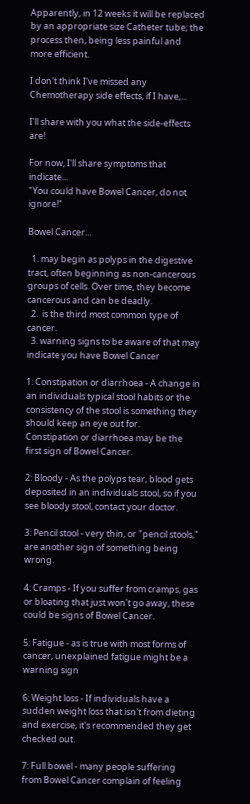Apparently, in 12 weeks it will be replaced by an appropriate size Catheter tube; the process then, being less painful and more efficient.

I don't think I've missed any Chemotherapy side effects, if I have,...

I'll share with you what the side-effects are!

For now, I'll share symptoms that indicate...
"You could have Bowel Cancer, do not ignore!"

Bowel Cancer...

  1. may begin as polyps in the digestive tract, often beginning as non-cancerous groups of cells. Over time, they become cancerous and can be deadly.
  2.  is the third most common type of cancer.
  3. warning signs to be aware of that may indicate you have Bowel Cancer

1: Constipation or diarrhoea - A change in an individuals typical stool habits or the consistency of the stool is something they should keep an eye out for.
Constipation or diarrhoea may be the first sign of Bowel Cancer.

2: Bloody - As the polyps tear, blood gets deposited in an individuals stool, so if you see bloody stool, contact your doctor.

3: Pencil stool - very thin, or "pencil stools," are another sign of something being wrong.

4: Cramps - If you suffer from cramps, gas or bloating that just won't go away, these could be signs of Bowel Cancer.

5: Fatigue - as is true with most forms of cancer, unexplained fatigue might be a warning sign

6: Weight loss - If individuals have a sudden weight loss that isn't from dieting and exercise, it's recommended they get checked out.

7: Full bowel - many people suffering from Bowel Cancer complain of feeling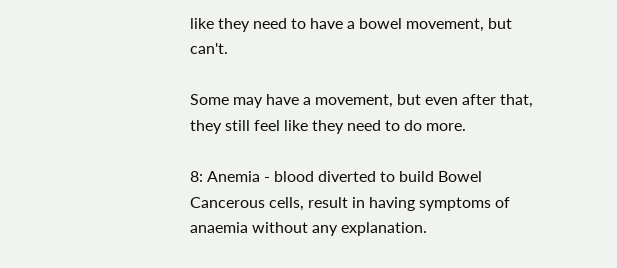like they need to have a bowel movement, but can't.

Some may have a movement, but even after that, they still feel like they need to do more.

8: Anemia - blood diverted to build Bowel Cancerous cells, result in having symptoms of anaemia without any explanation.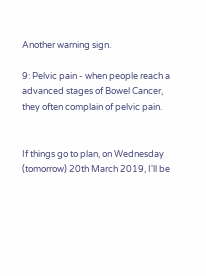Another warning sign.

9: Pelvic pain - when people reach a advanced stages of Bowel Cancer, they often complain of pelvic pain.


If things go to plan, on Wednesday (tomorrow) 20th March 2019, I'll be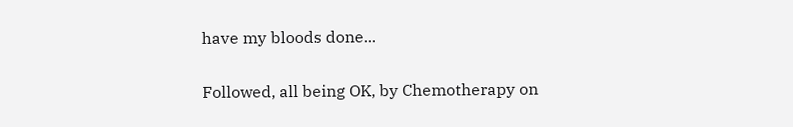have my bloods done...

Followed, all being OK, by Chemotherapy on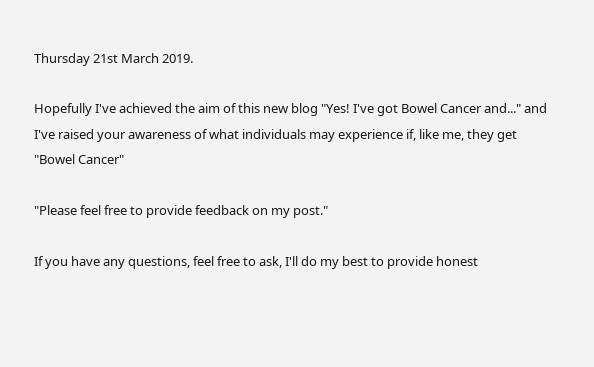Thursday 21st March 2019.

Hopefully I've achieved the aim of this new blog "Yes! I've got Bowel Cancer and..." and I've raised your awareness of what individuals may experience if, like me, they get "Bowel Cancer"

"Please feel free to provide feedback on my post."

If you have any questions, feel free to ask, I'll do my best to provide honest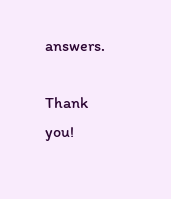answers.

Thank you!